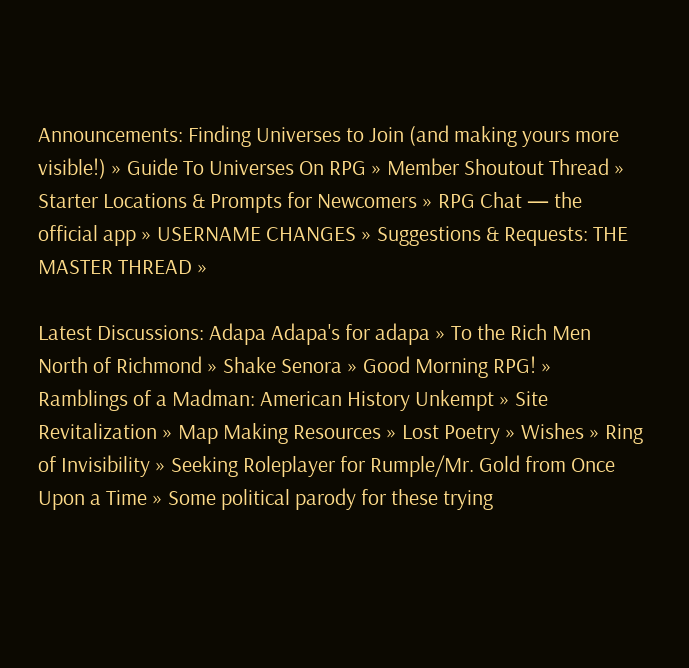Announcements: Finding Universes to Join (and making yours more visible!) » Guide To Universes On RPG » Member Shoutout Thread » Starter Locations & Prompts for Newcomers » RPG Chat — the official app » USERNAME CHANGES » Suggestions & Requests: THE MASTER THREAD »

Latest Discussions: Adapa Adapa's for adapa » To the Rich Men North of Richmond » Shake Senora » Good Morning RPG! » Ramblings of a Madman: American History Unkempt » Site Revitalization » Map Making Resources » Lost Poetry » Wishes » Ring of Invisibility » Seeking Roleplayer for Rumple/Mr. Gold from Once Upon a Time » Some political parody for these trying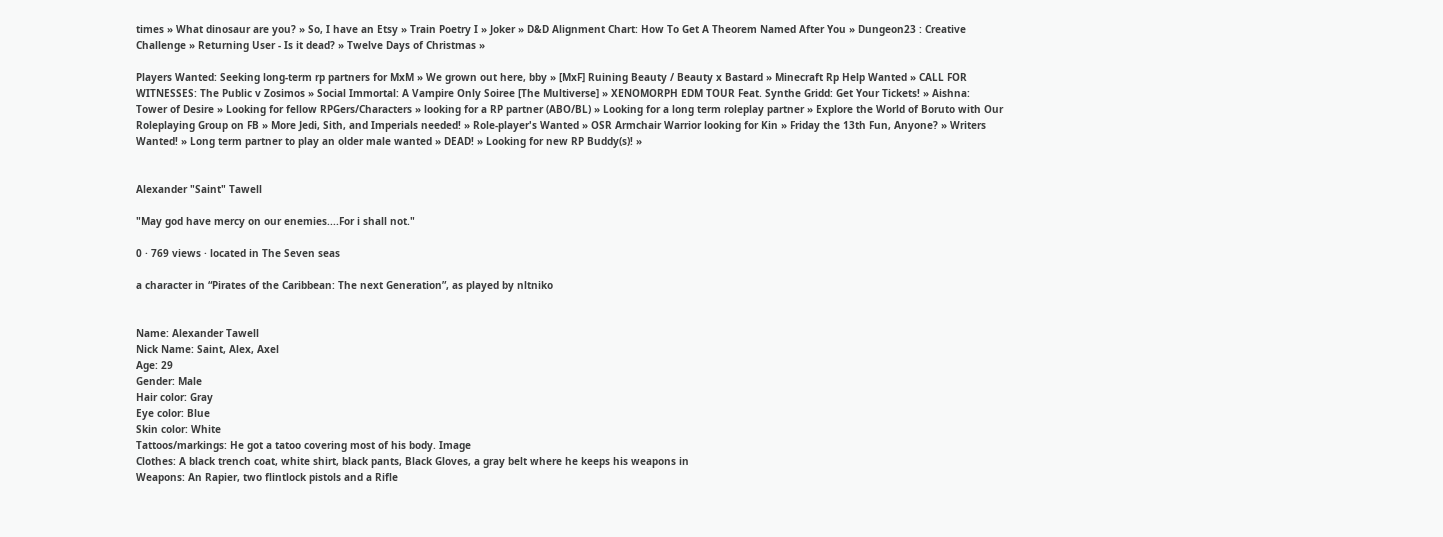times » What dinosaur are you? » So, I have an Etsy » Train Poetry I » Joker » D&D Alignment Chart: How To Get A Theorem Named After You » Dungeon23 : Creative Challenge » Returning User - Is it dead? » Twelve Days of Christmas »

Players Wanted: Seeking long-term rp partners for MxM » We grown out here, bby » [MxF] Ruining Beauty / Beauty x Bastard » Minecraft Rp Help Wanted » CALL FOR WITNESSES: The Public v Zosimos » Social Immortal: A Vampire Only Soiree [The Multiverse] » XENOMORPH EDM TOUR Feat. Synthe Gridd: Get Your Tickets! » Aishna: Tower of Desire » Looking for fellow RPGers/Characters » looking for a RP partner (ABO/BL) » Looking for a long term roleplay partner » Explore the World of Boruto with Our Roleplaying Group on FB » More Jedi, Sith, and Imperials needed! » Role-player's Wanted » OSR Armchair Warrior looking for Kin » Friday the 13th Fun, Anyone? » Writers Wanted! » Long term partner to play an older male wanted » DEAD! » Looking for new RP Buddy(s)! »


Alexander "Saint" Tawell

"May god have mercy on our enemies....For i shall not."

0 · 769 views · located in The Seven seas

a character in “Pirates of the Caribbean: The next Generation”, as played by nltniko


Name: Alexander Tawell
Nick Name: Saint, Alex, Axel
Age: 29
Gender: Male
Hair color: Gray
Eye color: Blue
Skin color: White
Tattoos/markings: He got a tatoo covering most of his body. Image
Clothes: A black trench coat, white shirt, black pants, Black Gloves, a gray belt where he keeps his weapons in
Weapons: An Rapier, two flintlock pistols and a Rifle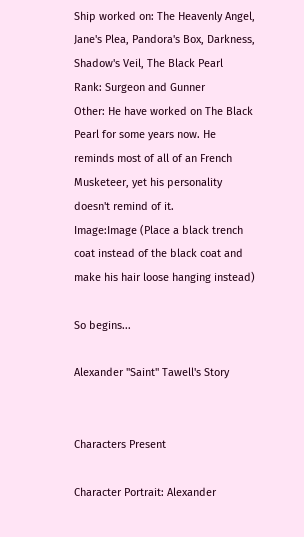Ship worked on: The Heavenly Angel, Jane's Plea, Pandora's Box, Darkness, Shadow's Veil, The Black Pearl
Rank: Surgeon and Gunner
Other: He have worked on The Black Pearl for some years now. He reminds most of all of an French Musketeer, yet his personality doesn't remind of it.
Image:Image (Place a black trench coat instead of the black coat and make his hair loose hanging instead)

So begins...

Alexander "Saint" Tawell's Story


Characters Present

Character Portrait: Alexander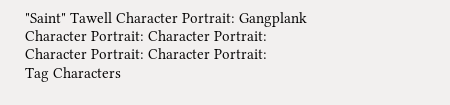"Saint" Tawell Character Portrait: Gangplank Character Portrait: Character Portrait: Character Portrait: Character Portrait:
Tag Characters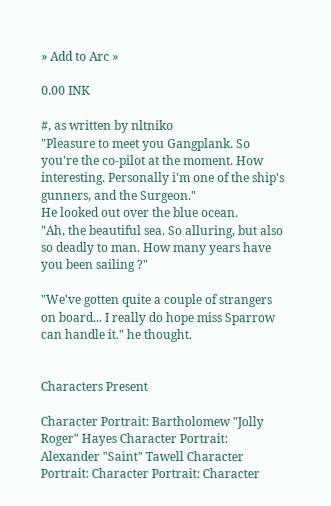» Add to Arc »

0.00 INK

#, as written by nltniko
"Pleasure to meet you Gangplank. So you're the co-pilot at the moment. How interesting. Personally i'm one of the ship's gunners, and the Surgeon."
He looked out over the blue ocean.
"Ah, the beautiful sea. So alluring, but also so deadly to man. How many years have you been sailing ?"

"We've gotten quite a couple of strangers on board... I really do hope miss Sparrow can handle it." he thought.


Characters Present

Character Portrait: Bartholomew "Jolly Roger" Hayes Character Portrait: Alexander "Saint" Tawell Character Portrait: Character Portrait: Character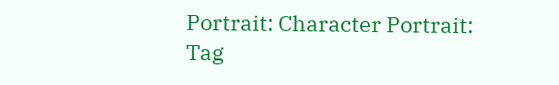Portrait: Character Portrait:
Tag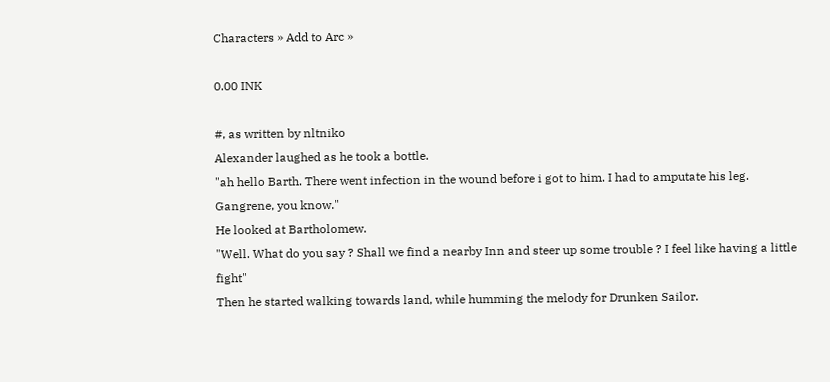Characters » Add to Arc »

0.00 INK

#, as written by nltniko
Alexander laughed as he took a bottle.
"ah hello Barth. There went infection in the wound before i got to him. I had to amputate his leg. Gangrene, you know."
He looked at Bartholomew.
"Well. What do you say ? Shall we find a nearby Inn and steer up some trouble ? I feel like having a little fight"
Then he started walking towards land, while humming the melody for Drunken Sailor.